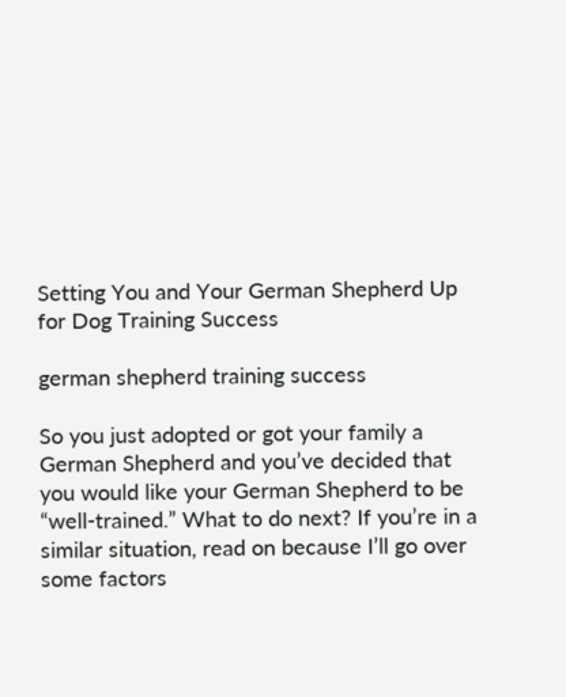Setting You and Your German Shepherd Up for Dog Training Success

german shepherd training success

So you just adopted or got your family a German Shepherd and you’ve decided that you would like your German Shepherd to be “well-trained.” What to do next? If you’re in a similar situation, read on because I’ll go over some factors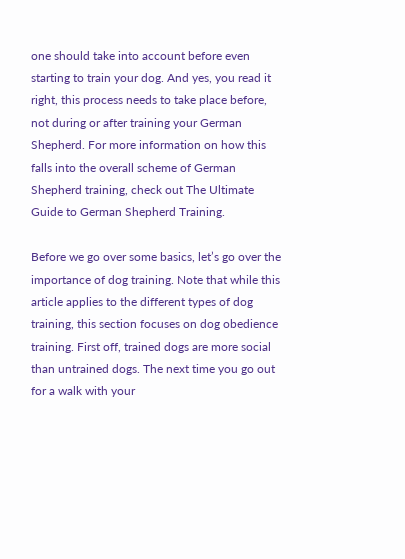one should take into account before even starting to train your dog. And yes, you read it right, this process needs to take place before, not during or after training your German Shepherd. For more information on how this falls into the overall scheme of German Shepherd training, check out The Ultimate Guide to German Shepherd Training.

Before we go over some basics, let’s go over the importance of dog training. Note that while this article applies to the different types of dog training, this section focuses on dog obedience training. First off, trained dogs are more social than untrained dogs. The next time you go out for a walk with your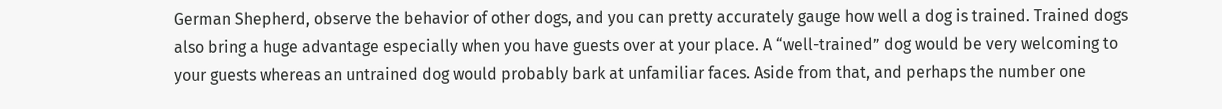German Shepherd, observe the behavior of other dogs, and you can pretty accurately gauge how well a dog is trained. Trained dogs also bring a huge advantage especially when you have guests over at your place. A “well-trained” dog would be very welcoming to your guests whereas an untrained dog would probably bark at unfamiliar faces. Aside from that, and perhaps the number one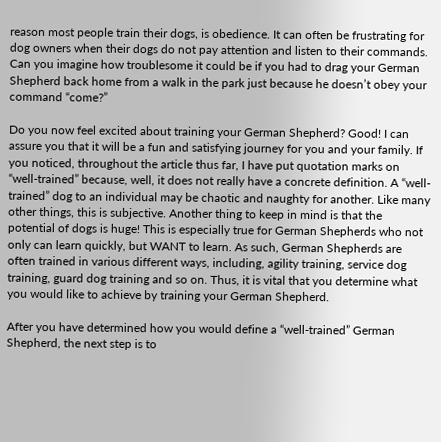reason most people train their dogs, is obedience. It can often be frustrating for dog owners when their dogs do not pay attention and listen to their commands. Can you imagine how troublesome it could be if you had to drag your German Shepherd back home from a walk in the park just because he doesn’t obey your command “come?”

Do you now feel excited about training your German Shepherd? Good! I can assure you that it will be a fun and satisfying journey for you and your family. If you noticed, throughout the article thus far, I have put quotation marks on “well-trained” because, well, it does not really have a concrete definition. A “well-trained” dog to an individual may be chaotic and naughty for another. Like many other things, this is subjective. Another thing to keep in mind is that the potential of dogs is huge! This is especially true for German Shepherds who not only can learn quickly, but WANT to learn. As such, German Shepherds are often trained in various different ways, including, agility training, service dog training, guard dog training and so on. Thus, it is vital that you determine what you would like to achieve by training your German Shepherd.

After you have determined how you would define a “well-trained” German Shepherd, the next step is to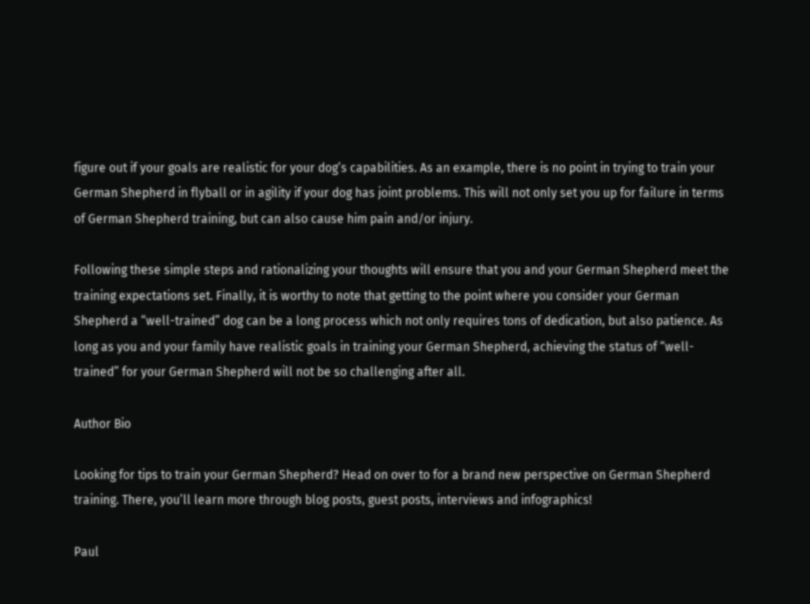figure out if your goals are realistic for your dog’s capabilities. As an example, there is no point in trying to train your German Shepherd in flyball or in agility if your dog has joint problems. This will not only set you up for failure in terms of German Shepherd training, but can also cause him pain and/or injury.

Following these simple steps and rationalizing your thoughts will ensure that you and your German Shepherd meet the training expectations set. Finally, it is worthy to note that getting to the point where you consider your German Shepherd a “well-trained” dog can be a long process which not only requires tons of dedication, but also patience. As long as you and your family have realistic goals in training your German Shepherd, achieving the status of “well-trained” for your German Shepherd will not be so challenging after all.

Author Bio

Looking for tips to train your German Shepherd? Head on over to for a brand new perspective on German Shepherd training. There, you’ll learn more through blog posts, guest posts, interviews and infographics!

Paul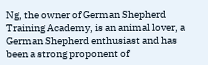Ng, the owner of German Shepherd Training Academy, is an animal lover, a German Shepherd enthusiast and has been a strong proponent of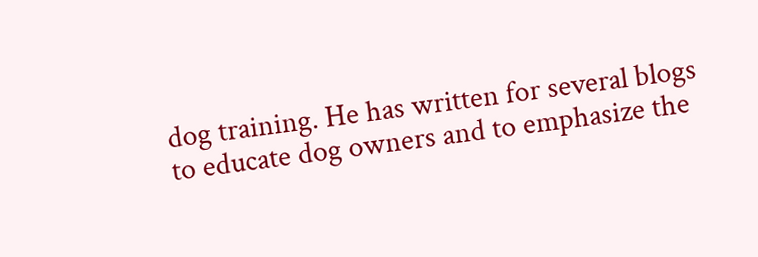dog training. He has written for several blogs to educate dog owners and to emphasize the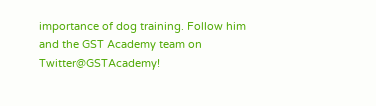importance of dog training. Follow him and the GST Academy team on Twitter@GSTAcademy!